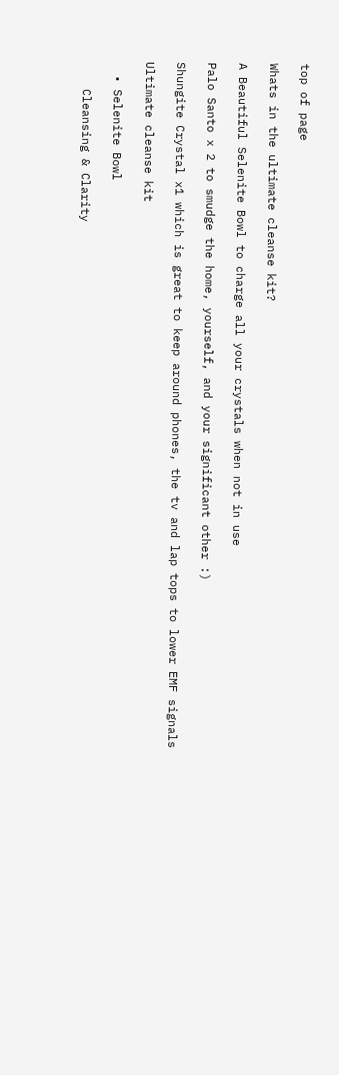top of page

Whats in the ultimate cleanse kit?

A Beautiful Selenite Bowl to charge all your crystals when not in use

Palo Santo x 2 to smudge the home, yourself, and your significant other :)

Shungite Crystal x1 which is great to keep around phones, the tv and lap tops to lower EMF signals

Ultimate cleanse kit

  • Selenite Bowl

    Cleansing & Clarity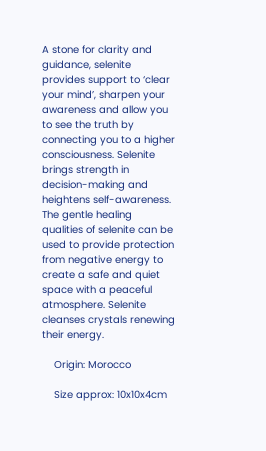A stone for clarity and guidance, selenite provides support to ‘clear your mind’, sharpen your awareness and allow you to see the truth by connecting you to a higher consciousness. Selenite brings strength in decision-making and heightens self-awareness. The gentle healing qualities of selenite can be used to provide protection from negative energy to create a safe and quiet space with a peaceful atmosphere. Selenite cleanses crystals renewing their energy.

    Origin: Morocco

    Size approx: 10x10x4cm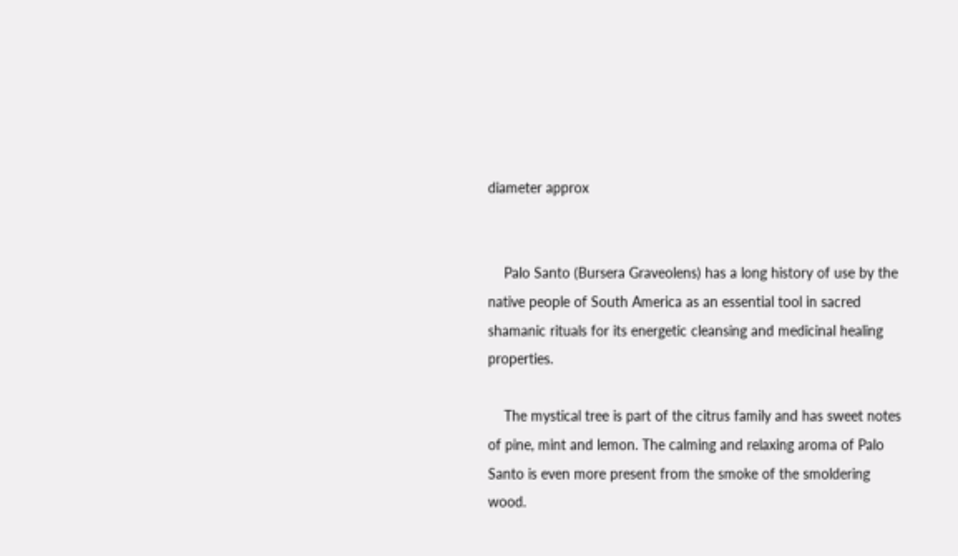diameter approx


    Palo Santo (Bursera Graveolens) has a long history of use by the native people of South America as an essential tool in sacred shamanic rituals for its energetic cleansing and medicinal healing properties.

    The mystical tree is part of the citrus family and has sweet notes of pine, mint and lemon. The calming and relaxing aroma of Palo Santo is even more present from the smoke of the smoldering wood.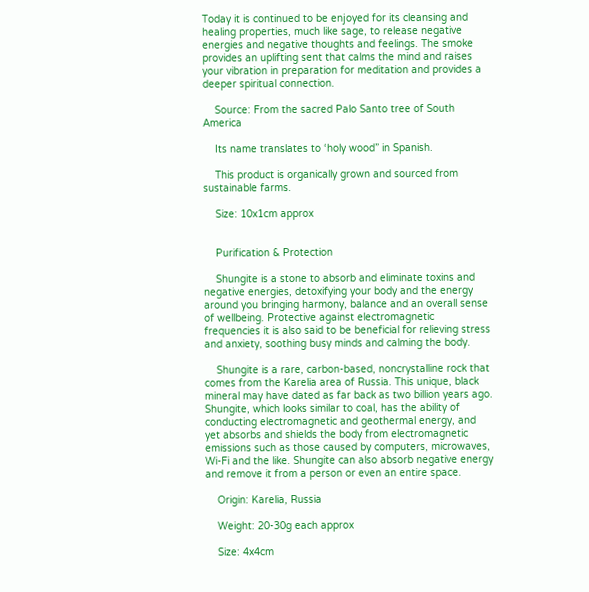Today it is continued to be enjoyed for its cleansing and healing properties, much like sage, to release negative energies and negative thoughts and feelings. The smoke provides an uplifting sent that calms the mind and raises your vibration in preparation for meditation and provides a deeper spiritual connection.

    Source: From the sacred Palo Santo tree of South America

    Its name translates to ‘holy wood” in Spanish.

    This product is organically grown and sourced from sustainable farms.

    Size: 10x1cm approx


    Purification & Protection

    Shungite is a stone to absorb and eliminate toxins and negative energies, detoxifying your body and the energy around you bringing harmony, balance and an overall sense of wellbeing. Protective against electromagnetic frequencies it is also said to be beneficial for relieving stress and anxiety, soothing busy minds and calming the body.

    Shungite is a rare, carbon-based, noncrystalline rock that comes from the Karelia area of Russia. This unique, black mineral may have dated as far back as two billion years ago. Shungite, which looks similar to coal, has the ability of conducting electromagnetic and geothermal energy, and yet absorbs and shields the body from electromagnetic emissions such as those caused by computers, microwaves, Wi-Fi and the like. Shungite can also absorb negative energy and remove it from a person or even an entire space.

    Origin: Karelia, Russia

    Weight: 20-30g each approx

    Size: 4x4cm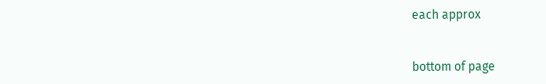each approx


bottom of page